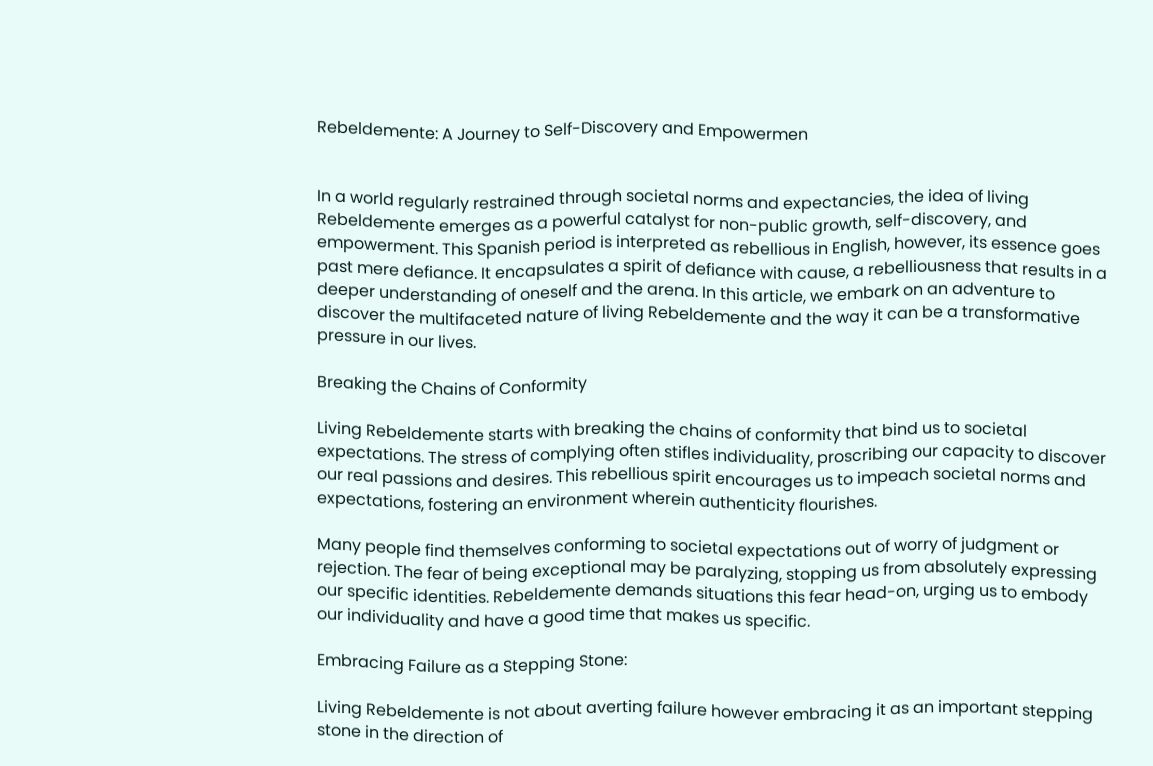Rebeldemente: A Journey to Self-Discovery and Empowermen


In a world regularly restrained through societal norms and expectancies, the idea of living Rebeldemente emerges as a powerful catalyst for non-public growth, self-discovery, and empowerment. This Spanish period is interpreted as rebellious in English, however, its essence goes past mere defiance. It encapsulates a spirit of defiance with cause, a rebelliousness that results in a deeper understanding of oneself and the arena. In this article, we embark on an adventure to discover the multifaceted nature of living Rebeldemente and the way it can be a transformative pressure in our lives.

Breaking the Chains of Conformity

Living Rebeldemente starts with breaking the chains of conformity that bind us to societal expectations. The stress of complying often stifles individuality, proscribing our capacity to discover our real passions and desires. This rebellious spirit encourages us to impeach societal norms and expectations, fostering an environment wherein authenticity flourishes.

Many people find themselves conforming to societal expectations out of worry of judgment or rejection. The fear of being exceptional may be paralyzing, stopping us from absolutely expressing our specific identities. Rebeldemente demands situations this fear head-on, urging us to embody our individuality and have a good time that makes us specific.

Embracing Failure as a Stepping Stone:

Living Rebeldemente is not about averting failure however embracing it as an important stepping stone in the direction of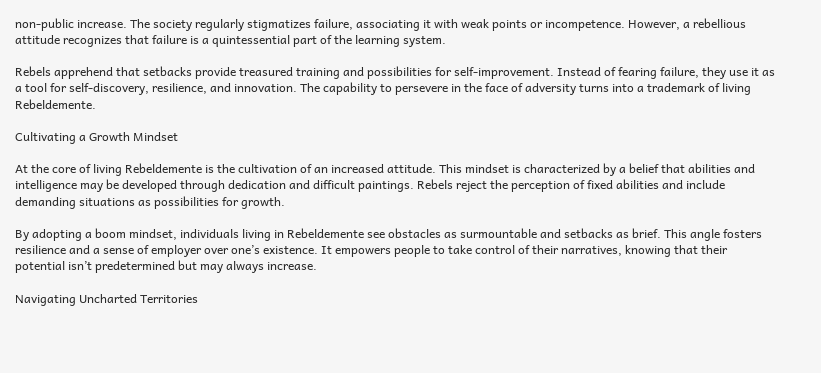non-public increase. The society regularly stigmatizes failure, associating it with weak points or incompetence. However, a rebellious attitude recognizes that failure is a quintessential part of the learning system.

Rebels apprehend that setbacks provide treasured training and possibilities for self-improvement. Instead of fearing failure, they use it as a tool for self-discovery, resilience, and innovation. The capability to persevere in the face of adversity turns into a trademark of living Rebeldemente.

Cultivating a Growth Mindset

At the core of living Rebeldemente is the cultivation of an increased attitude. This mindset is characterized by a belief that abilities and intelligence may be developed through dedication and difficult paintings. Rebels reject the perception of fixed abilities and include demanding situations as possibilities for growth.

By adopting a boom mindset, individuals living in Rebeldemente see obstacles as surmountable and setbacks as brief. This angle fosters resilience and a sense of employer over one’s existence. It empowers people to take control of their narratives, knowing that their potential isn’t predetermined but may always increase.

Navigating Uncharted Territories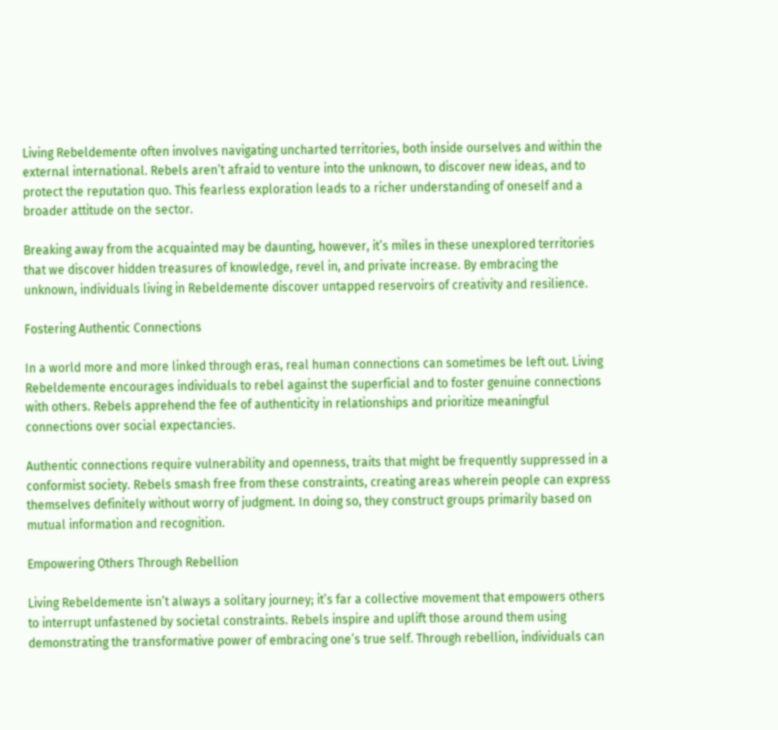Living Rebeldemente often involves navigating uncharted territories, both inside ourselves and within the external international. Rebels aren’t afraid to venture into the unknown, to discover new ideas, and to protect the reputation quo. This fearless exploration leads to a richer understanding of oneself and a broader attitude on the sector.

Breaking away from the acquainted may be daunting, however, it’s miles in these unexplored territories that we discover hidden treasures of knowledge, revel in, and private increase. By embracing the unknown, individuals living in Rebeldemente discover untapped reservoirs of creativity and resilience.

Fostering Authentic Connections

In a world more and more linked through eras, real human connections can sometimes be left out. Living Rebeldemente encourages individuals to rebel against the superficial and to foster genuine connections with others. Rebels apprehend the fee of authenticity in relationships and prioritize meaningful connections over social expectancies.

Authentic connections require vulnerability and openness, traits that might be frequently suppressed in a conformist society. Rebels smash free from these constraints, creating areas wherein people can express themselves definitely without worry of judgment. In doing so, they construct groups primarily based on mutual information and recognition.

Empowering Others Through Rebellion

Living Rebeldemente isn’t always a solitary journey; it’s far a collective movement that empowers others to interrupt unfastened by societal constraints. Rebels inspire and uplift those around them using demonstrating the transformative power of embracing one’s true self. Through rebellion, individuals can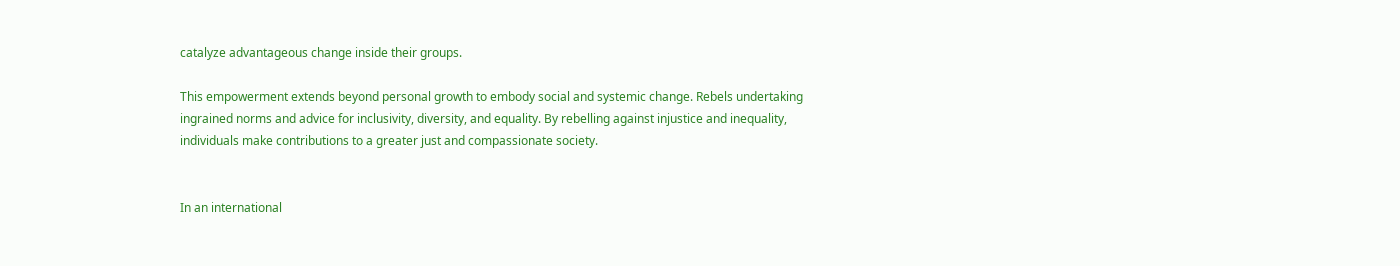catalyze advantageous change inside their groups.

This empowerment extends beyond personal growth to embody social and systemic change. Rebels undertaking ingrained norms and advice for inclusivity, diversity, and equality. By rebelling against injustice and inequality, individuals make contributions to a greater just and compassionate society.


In an international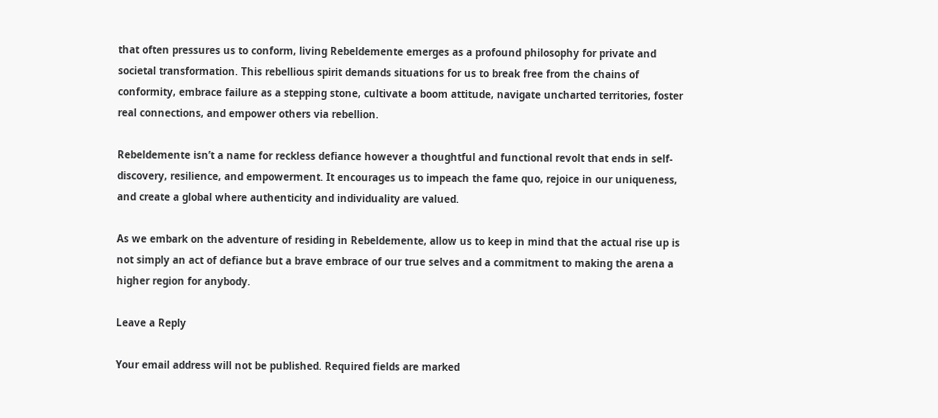that often pressures us to conform, living Rebeldemente emerges as a profound philosophy for private and societal transformation. This rebellious spirit demands situations for us to break free from the chains of conformity, embrace failure as a stepping stone, cultivate a boom attitude, navigate uncharted territories, foster real connections, and empower others via rebellion.

Rebeldemente isn’t a name for reckless defiance however a thoughtful and functional revolt that ends in self-discovery, resilience, and empowerment. It encourages us to impeach the fame quo, rejoice in our uniqueness, and create a global where authenticity and individuality are valued.

As we embark on the adventure of residing in Rebeldemente, allow us to keep in mind that the actual rise up is not simply an act of defiance but a brave embrace of our true selves and a commitment to making the arena a higher region for anybody.

Leave a Reply

Your email address will not be published. Required fields are marked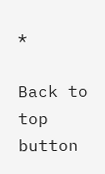*

Back to top button